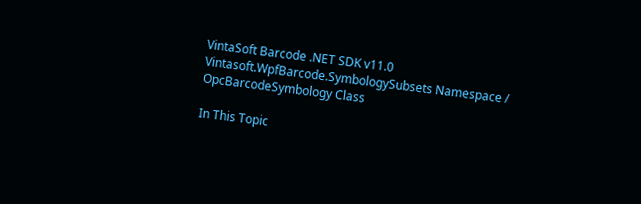VintaSoft Barcode .NET SDK v11.0
Vintasoft.WpfBarcode.SymbologySubsets Namespace / OpcBarcodeSymbology Class

In This Topic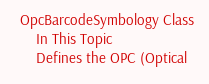OpcBarcodeSymbology Class
    In This Topic
    Defines the OPC (Optical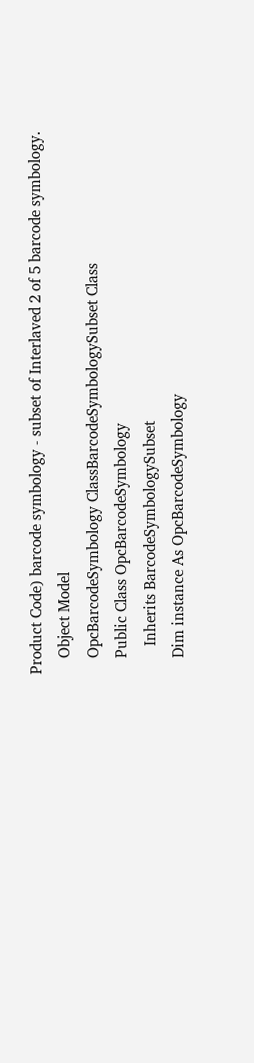Product Code) barcode symbology - subset of Interlaved 2 of 5 barcode symbology.
    Object Model
    OpcBarcodeSymbology ClassBarcodeSymbologySubset Class
    Public Class OpcBarcodeSymbology
       Inherits BarcodeSymbologySubset
    Dim instance As OpcBarcodeSymbology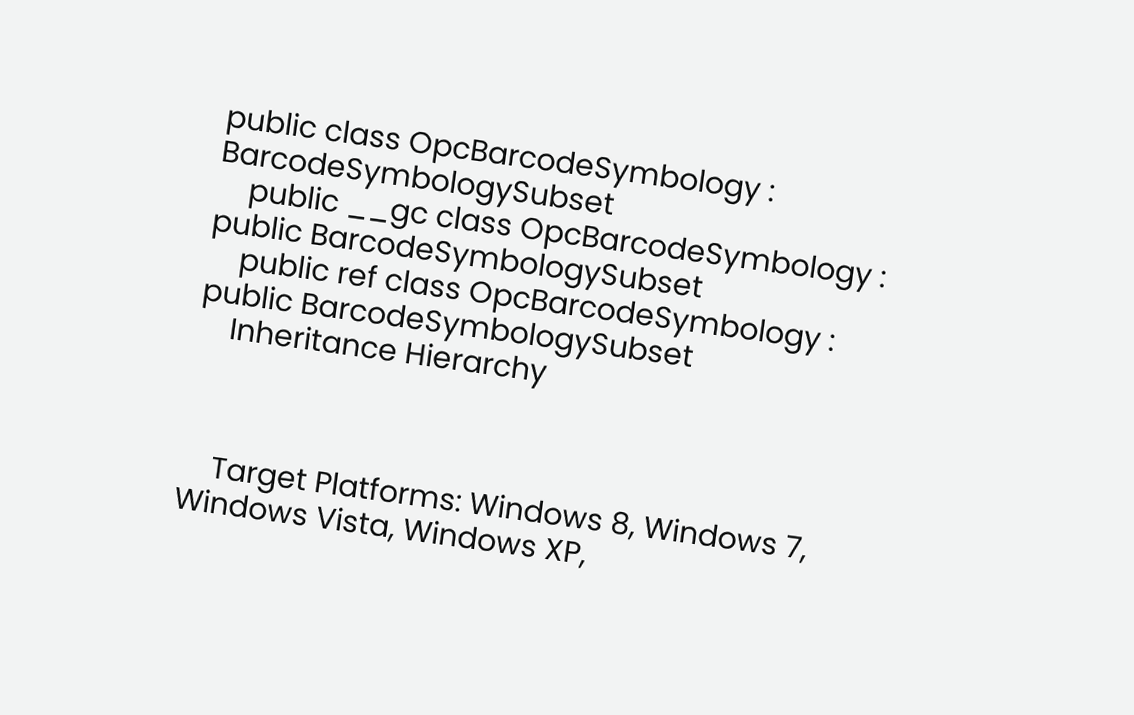public class OpcBarcodeSymbology : BarcodeSymbologySubset
    public __gc class OpcBarcodeSymbology : public BarcodeSymbologySubset
    public ref class OpcBarcodeSymbology : public BarcodeSymbologySubset
    Inheritance Hierarchy



    Target Platforms: Windows 8, Windows 7, Windows Vista, Windows XP,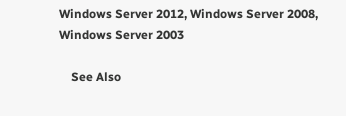Windows Server 2012, Windows Server 2008, Windows Server 2003

    See Also